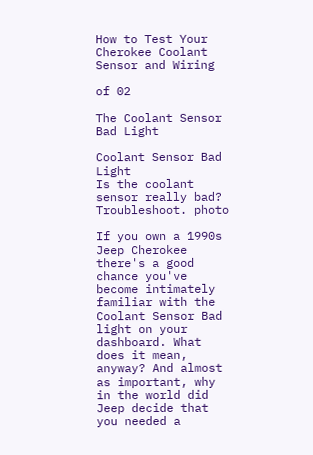How to Test Your Cherokee Coolant Sensor and Wiring

of 02

The Coolant Sensor Bad Light

Coolant Sensor Bad Light
Is the coolant sensor really bad? Troubleshoot. photo

If you own a 1990s Jeep Cherokee there's a good chance you've become intimately familiar with the Coolant Sensor Bad light on your dashboard. What does it mean, anyway? And almost as important, why in the world did Jeep decide that you needed a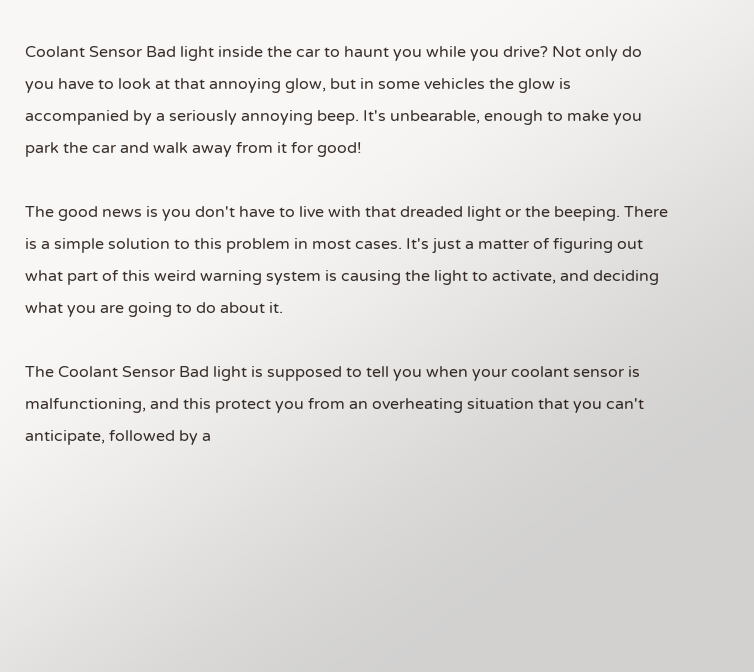Coolant Sensor Bad light inside the car to haunt you while you drive? Not only do you have to look at that annoying glow, but in some vehicles the glow is accompanied by a seriously annoying beep. It's unbearable, enough to make you park the car and walk away from it for good!

The good news is you don't have to live with that dreaded light or the beeping. There is a simple solution to this problem in most cases. It's just a matter of figuring out what part of this weird warning system is causing the light to activate, and deciding what you are going to do about it.

The Coolant Sensor Bad light is supposed to tell you when your coolant sensor is malfunctioning, and this protect you from an overheating situation that you can't anticipate, followed by a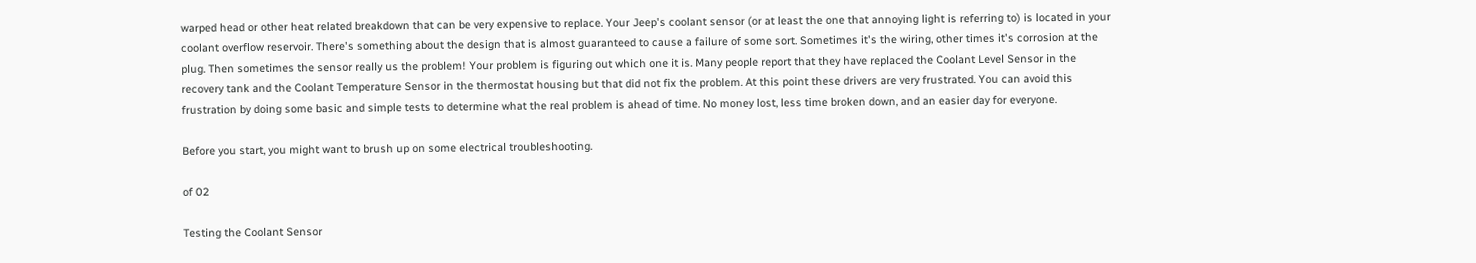warped head or other heat related breakdown that can be very expensive to replace. Your Jeep's coolant sensor (or at least the one that annoying light is referring to) is located in your coolant overflow reservoir. There's something about the design that is almost guaranteed to cause a failure of some sort. Sometimes it's the wiring, other times it's corrosion at the plug. Then sometimes the sensor really us the problem! Your problem is figuring out which one it is. Many people report that they have replaced the Coolant Level Sensor in the recovery tank and the Coolant Temperature Sensor in the thermostat housing but that did not fix the problem. At this point these drivers are very frustrated. You can avoid this frustration by doing some basic and simple tests to determine what the real problem is ahead of time. No money lost, less time broken down, and an easier day for everyone.

Before you start, you might want to brush up on some electrical troubleshooting.

of 02

Testing the Coolant Sensor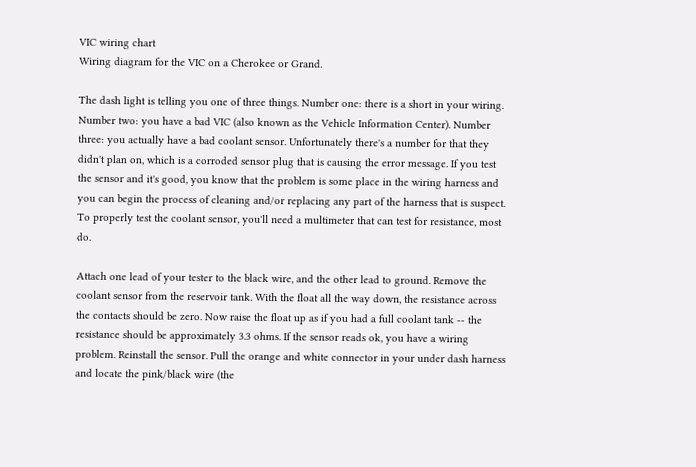VIC wiring chart
Wiring diagram for the VIC on a Cherokee or Grand.

The dash light is telling you one of three things. Number one: there is a short in your wiring. Number two: you have a bad VIC (also known as the Vehicle Information Center). Number three: you actually have a bad coolant sensor. Unfortunately there's a number for that they didn't plan on, which is a corroded sensor plug that is causing the error message. If you test the sensor and it's good, you know that the problem is some place in the wiring harness and you can begin the process of cleaning and/or replacing any part of the harness that is suspect. To properly test the coolant sensor, you'll need a multimeter that can test for resistance, most do.

Attach one lead of your tester to the black wire, and the other lead to ground. Remove the coolant sensor from the reservoir tank. With the float all the way down, the resistance across the contacts should be zero. Now raise the float up as if you had a full coolant tank -- the resistance should be approximately 3.3 ohms. If the sensor reads ok, you have a wiring problem. Reinstall the sensor. Pull the orange and white connector in your under dash harness and locate the pink/black wire (the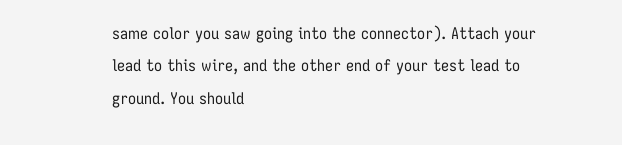same color you saw going into the connector). Attach your lead to this wire, and the other end of your test lead to ground. You should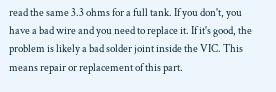read the same 3.3 ohms for a full tank. If you don't, you have a bad wire and you need to replace it. If it's good, the problem is likely a bad solder joint inside the VIC. This means repair or replacement of this part.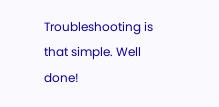Troubleshooting is that simple. Well done!